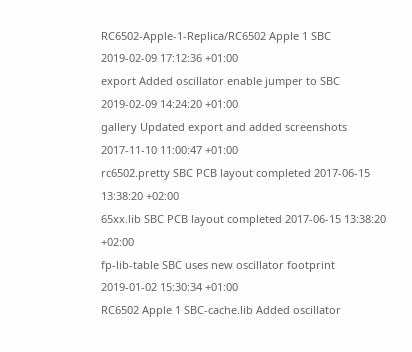RC6502-Apple-1-Replica/RC6502 Apple 1 SBC
2019-02-09 17:12:36 +01:00
export Added oscillator enable jumper to SBC 2019-02-09 14:24:20 +01:00
gallery Updated export and added screenshots 2017-11-10 11:00:47 +01:00
rc6502.pretty SBC PCB layout completed 2017-06-15 13:38:20 +02:00
65xx.lib SBC PCB layout completed 2017-06-15 13:38:20 +02:00
fp-lib-table SBC uses new oscillator footprint 2019-01-02 15:30:34 +01:00
RC6502 Apple 1 SBC-cache.lib Added oscillator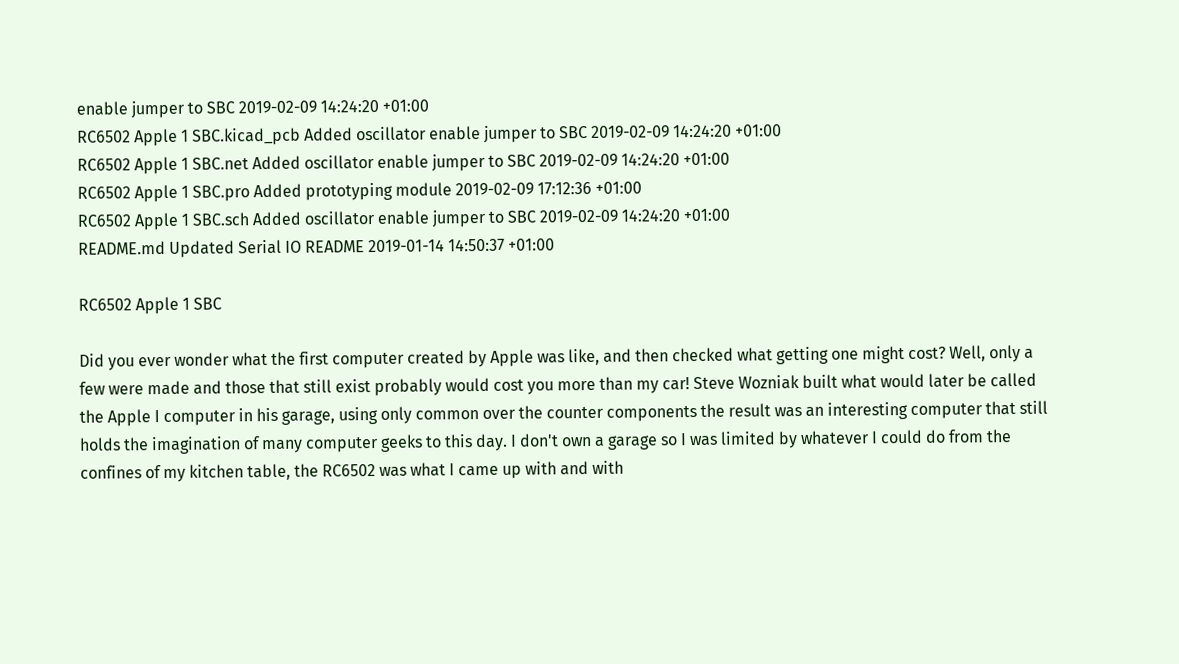enable jumper to SBC 2019-02-09 14:24:20 +01:00
RC6502 Apple 1 SBC.kicad_pcb Added oscillator enable jumper to SBC 2019-02-09 14:24:20 +01:00
RC6502 Apple 1 SBC.net Added oscillator enable jumper to SBC 2019-02-09 14:24:20 +01:00
RC6502 Apple 1 SBC.pro Added prototyping module 2019-02-09 17:12:36 +01:00
RC6502 Apple 1 SBC.sch Added oscillator enable jumper to SBC 2019-02-09 14:24:20 +01:00
README.md Updated Serial IO README 2019-01-14 14:50:37 +01:00

RC6502 Apple 1 SBC

Did you ever wonder what the first computer created by Apple was like, and then checked what getting one might cost? Well, only a few were made and those that still exist probably would cost you more than my car! Steve Wozniak built what would later be called the Apple I computer in his garage, using only common over the counter components the result was an interesting computer that still holds the imagination of many computer geeks to this day. I don't own a garage so I was limited by whatever I could do from the confines of my kitchen table, the RC6502 was what I came up with and with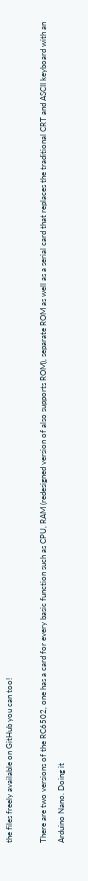the files freely available on GitHub you can too!

There are two versions of the RC6502, one has a card for every basic function such as CPU, RAM (redesigned version of also supports ROM), separate ROM as well as a serial card that replaces the traditional CRT and ASCII keyboard with an Arduino Nano. Doing it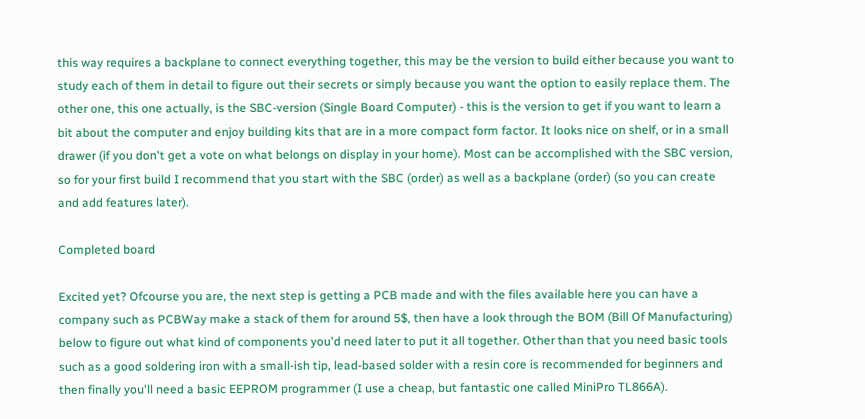this way requires a backplane to connect everything together, this may be the version to build either because you want to study each of them in detail to figure out their secrets or simply because you want the option to easily replace them. The other one, this one actually, is the SBC-version (Single Board Computer) - this is the version to get if you want to learn a bit about the computer and enjoy building kits that are in a more compact form factor. It looks nice on shelf, or in a small drawer (if you don't get a vote on what belongs on display in your home). Most can be accomplished with the SBC version, so for your first build I recommend that you start with the SBC (order) as well as a backplane (order) (so you can create and add features later).

Completed board

Excited yet? Ofcourse you are, the next step is getting a PCB made and with the files available here you can have a company such as PCBWay make a stack of them for around 5$, then have a look through the BOM (Bill Of Manufacturing) below to figure out what kind of components you'd need later to put it all together. Other than that you need basic tools such as a good soldering iron with a small-ish tip, lead-based solder with a resin core is recommended for beginners and then finally you'll need a basic EEPROM programmer (I use a cheap, but fantastic one called MiniPro TL866A).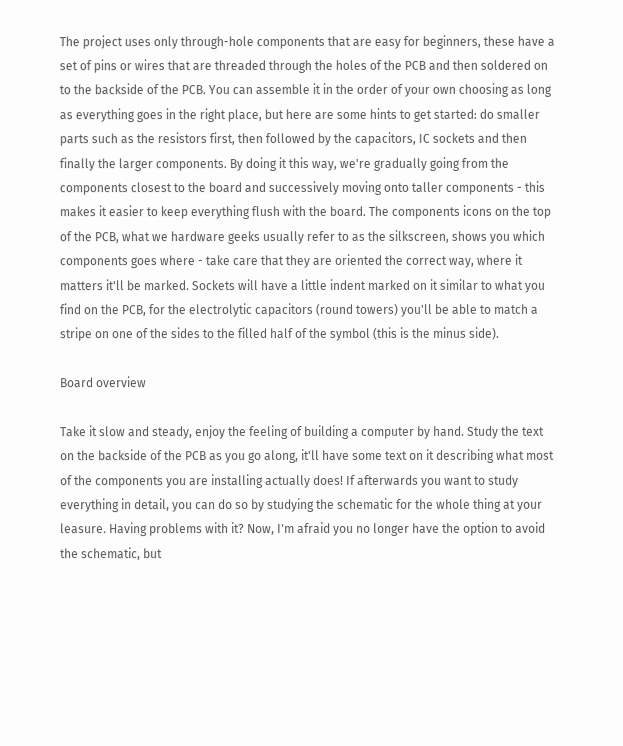The project uses only through-hole components that are easy for beginners, these have a set of pins or wires that are threaded through the holes of the PCB and then soldered on to the backside of the PCB. You can assemble it in the order of your own choosing as long as everything goes in the right place, but here are some hints to get started: do smaller parts such as the resistors first, then followed by the capacitors, IC sockets and then finally the larger components. By doing it this way, we're gradually going from the components closest to the board and successively moving onto taller components - this makes it easier to keep everything flush with the board. The components icons on the top of the PCB, what we hardware geeks usually refer to as the silkscreen, shows you which components goes where - take care that they are oriented the correct way, where it matters it'll be marked. Sockets will have a little indent marked on it similar to what you find on the PCB, for the electrolytic capacitors (round towers) you'll be able to match a stripe on one of the sides to the filled half of the symbol (this is the minus side).

Board overview

Take it slow and steady, enjoy the feeling of building a computer by hand. Study the text on the backside of the PCB as you go along, it'll have some text on it describing what most of the components you are installing actually does! If afterwards you want to study everything in detail, you can do so by studying the schematic for the whole thing at your leasure. Having problems with it? Now, I'm afraid you no longer have the option to avoid the schematic, but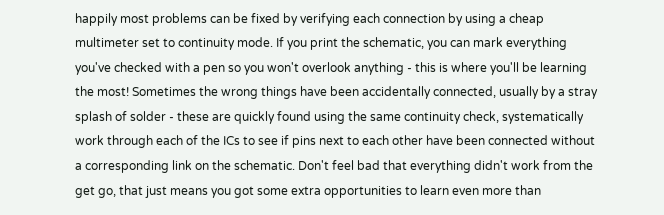happily most problems can be fixed by verifying each connection by using a cheap multimeter set to continuity mode. If you print the schematic, you can mark everything you've checked with a pen so you won't overlook anything - this is where you'll be learning the most! Sometimes the wrong things have been accidentally connected, usually by a stray splash of solder - these are quickly found using the same continuity check, systematically work through each of the ICs to see if pins next to each other have been connected without a corresponding link on the schematic. Don't feel bad that everything didn't work from the get go, that just means you got some extra opportunities to learn even more than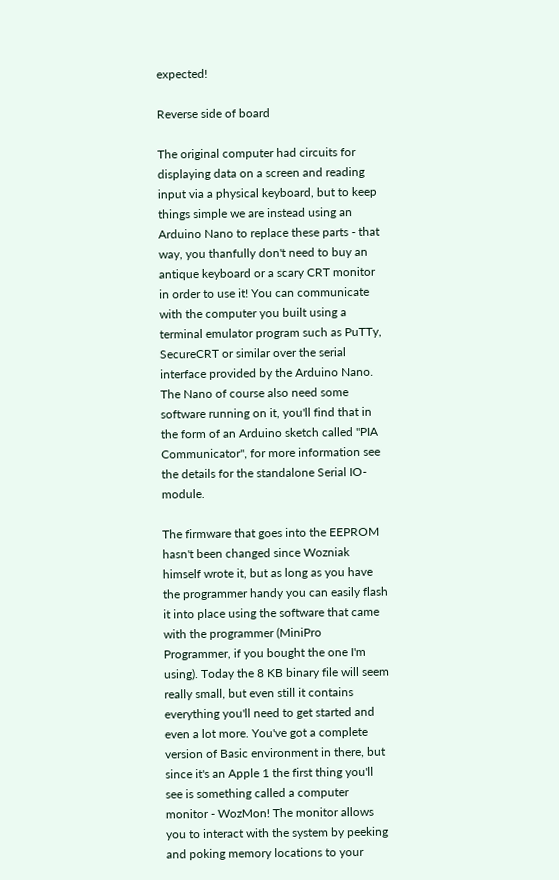expected!

Reverse side of board

The original computer had circuits for displaying data on a screen and reading input via a physical keyboard, but to keep things simple we are instead using an Arduino Nano to replace these parts - that way, you thanfully don't need to buy an antique keyboard or a scary CRT monitor in order to use it! You can communicate with the computer you built using a terminal emulator program such as PuTTy, SecureCRT or similar over the serial interface provided by the Arduino Nano. The Nano of course also need some software running on it, you'll find that in the form of an Arduino sketch called "PIA Communicator", for more information see the details for the standalone Serial IO-module.

The firmware that goes into the EEPROM hasn't been changed since Wozniak himself wrote it, but as long as you have the programmer handy you can easily flash it into place using the software that came with the programmer (MiniPro Programmer, if you bought the one I'm using). Today the 8 KB binary file will seem really small, but even still it contains everything you'll need to get started and even a lot more. You've got a complete version of Basic environment in there, but since it's an Apple 1 the first thing you'll see is something called a computer monitor - WozMon! The monitor allows you to interact with the system by peeking and poking memory locations to your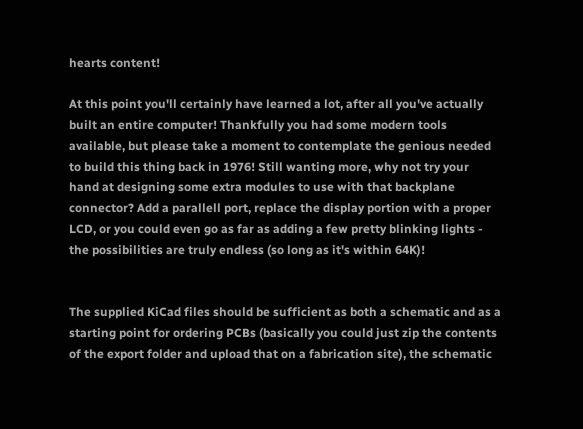hearts content!

At this point you'll certainly have learned a lot, after all you've actually built an entire computer! Thankfully you had some modern tools available, but please take a moment to contemplate the genious needed to build this thing back in 1976! Still wanting more, why not try your hand at designing some extra modules to use with that backplane connector? Add a parallell port, replace the display portion with a proper LCD, or you could even go as far as adding a few pretty blinking lights - the possibilities are truly endless (so long as it's within 64K)!


The supplied KiCad files should be sufficient as both a schematic and as a starting point for ordering PCBs (basically you could just zip the contents of the export folder and upload that on a fabrication site), the schematic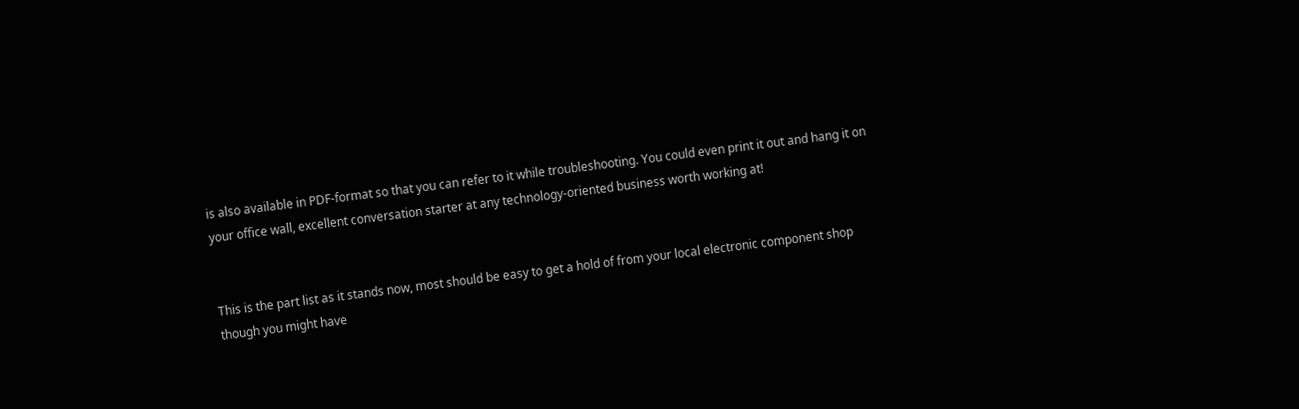is also available in PDF-format so that you can refer to it while troubleshooting. You could even print it out and hang it on your office wall, excellent conversation starter at any technology-oriented business worth working at!


This is the part list as it stands now, most should be easy to get a hold of from your local electronic component shop though you might have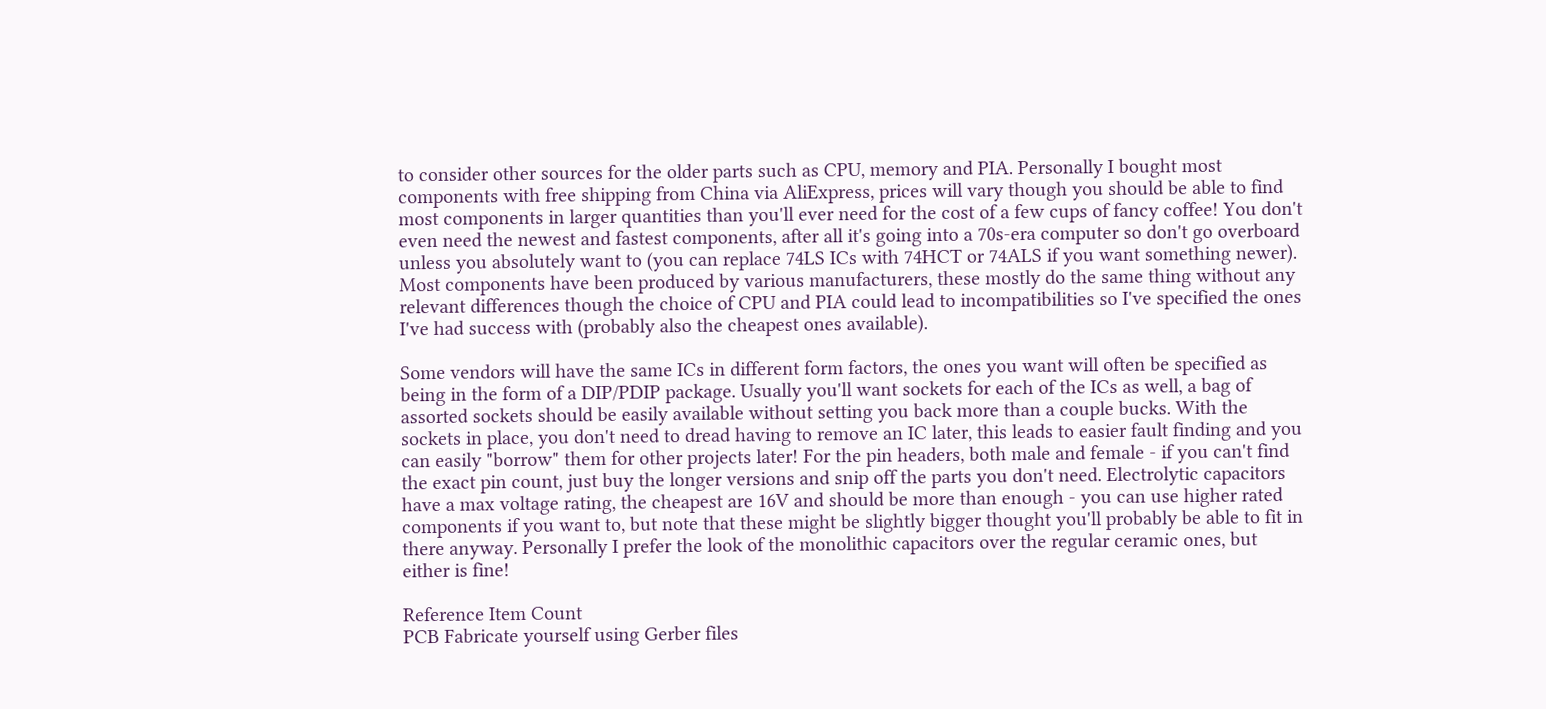to consider other sources for the older parts such as CPU, memory and PIA. Personally I bought most components with free shipping from China via AliExpress, prices will vary though you should be able to find most components in larger quantities than you'll ever need for the cost of a few cups of fancy coffee! You don't even need the newest and fastest components, after all it's going into a 70s-era computer so don't go overboard unless you absolutely want to (you can replace 74LS ICs with 74HCT or 74ALS if you want something newer). Most components have been produced by various manufacturers, these mostly do the same thing without any relevant differences though the choice of CPU and PIA could lead to incompatibilities so I've specified the ones I've had success with (probably also the cheapest ones available).

Some vendors will have the same ICs in different form factors, the ones you want will often be specified as being in the form of a DIP/PDIP package. Usually you'll want sockets for each of the ICs as well, a bag of assorted sockets should be easily available without setting you back more than a couple bucks. With the sockets in place, you don't need to dread having to remove an IC later, this leads to easier fault finding and you can easily "borrow" them for other projects later! For the pin headers, both male and female - if you can't find the exact pin count, just buy the longer versions and snip off the parts you don't need. Electrolytic capacitors have a max voltage rating, the cheapest are 16V and should be more than enough - you can use higher rated components if you want to, but note that these might be slightly bigger thought you'll probably be able to fit in there anyway. Personally I prefer the look of the monolithic capacitors over the regular ceramic ones, but either is fine!

Reference Item Count
PCB Fabricate yourself using Gerber files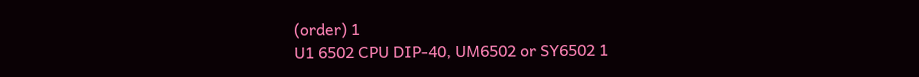(order) 1
U1 6502 CPU DIP-40, UM6502 or SY6502 1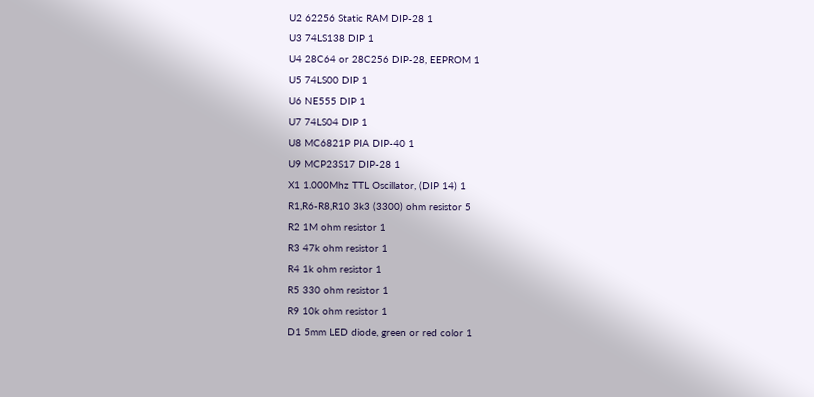U2 62256 Static RAM DIP-28 1
U3 74LS138 DIP 1
U4 28C64 or 28C256 DIP-28, EEPROM 1
U5 74LS00 DIP 1
U6 NE555 DIP 1
U7 74LS04 DIP 1
U8 MC6821P PIA DIP-40 1
U9 MCP23S17 DIP-28 1
X1 1.000Mhz TTL Oscillator, (DIP 14) 1
R1,R6-R8,R10 3k3 (3300) ohm resistor 5
R2 1M ohm resistor 1
R3 47k ohm resistor 1
R4 1k ohm resistor 1
R5 330 ohm resistor 1
R9 10k ohm resistor 1
D1 5mm LED diode, green or red color 1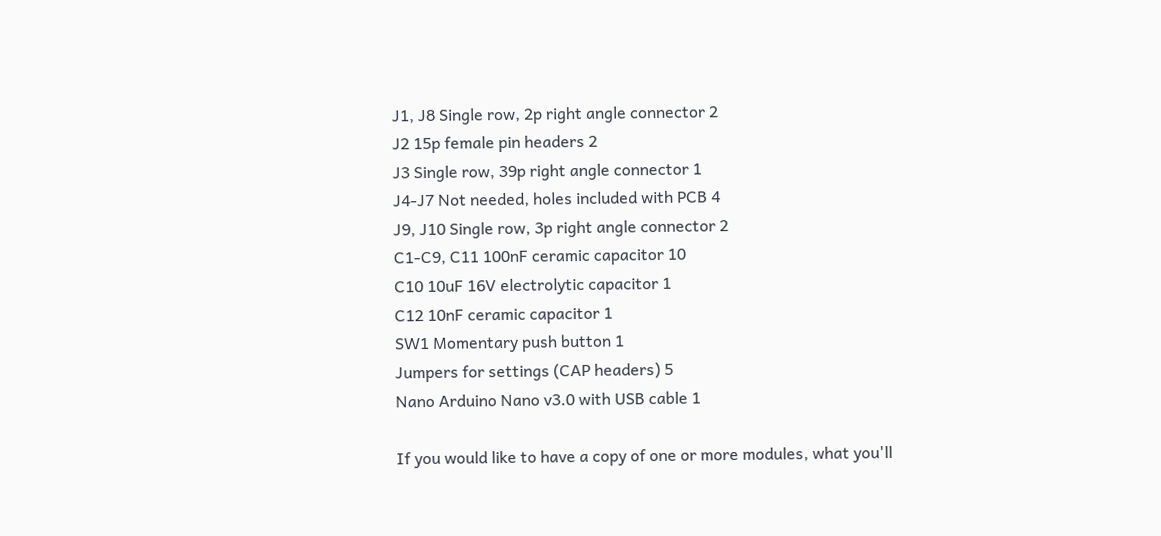J1, J8 Single row, 2p right angle connector 2
J2 15p female pin headers 2
J3 Single row, 39p right angle connector 1
J4-J7 Not needed, holes included with PCB 4
J9, J10 Single row, 3p right angle connector 2
C1-C9, C11 100nF ceramic capacitor 10
C10 10uF 16V electrolytic capacitor 1
C12 10nF ceramic capacitor 1
SW1 Momentary push button 1
Jumpers for settings (CAP headers) 5
Nano Arduino Nano v3.0 with USB cable 1

If you would like to have a copy of one or more modules, what you'll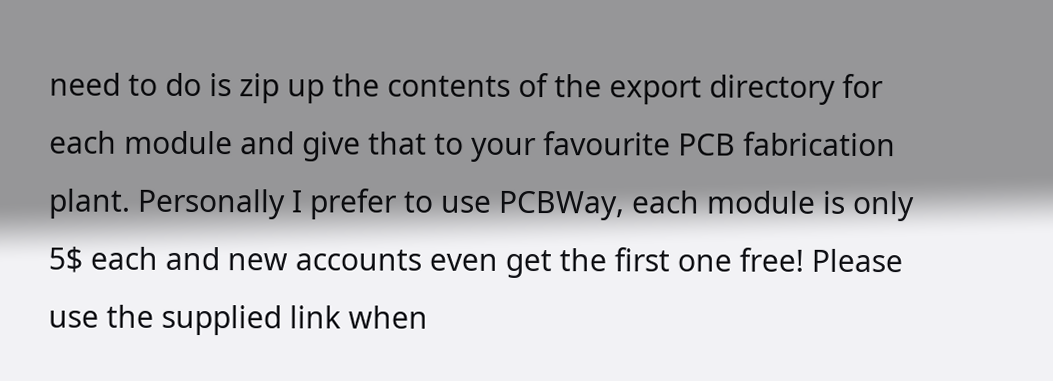need to do is zip up the contents of the export directory for each module and give that to your favourite PCB fabrication plant. Personally I prefer to use PCBWay, each module is only 5$ each and new accounts even get the first one free! Please use the supplied link when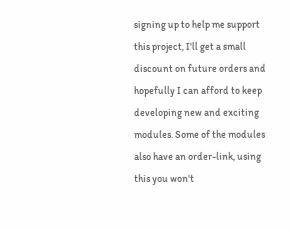signing up to help me support this project, I'll get a small discount on future orders and hopefully I can afford to keep developing new and exciting modules. Some of the modules also have an order-link, using this you won't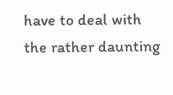have to deal with the rather daunting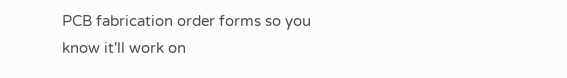PCB fabrication order forms so you know it'll work on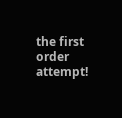the first order attempt!